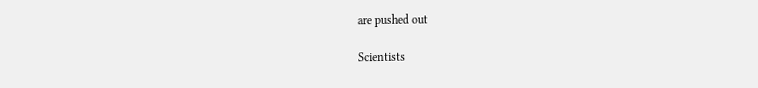are pushed out

Scientists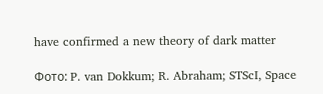have confirmed a new theory of dark matter

Фото: P. van Dokkum; R. Abraham; STScI, Space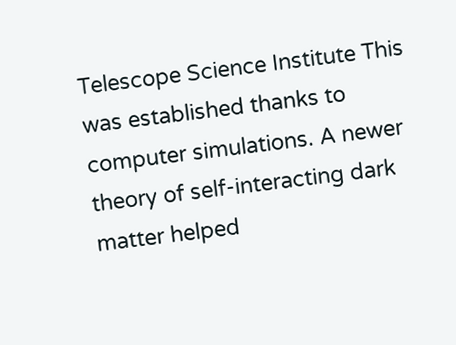Telescope Science Institute This was established thanks to computer simulations. A newer theory of self-interacting dark matter helped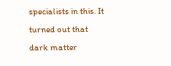specialists in this. It turned out that dark matter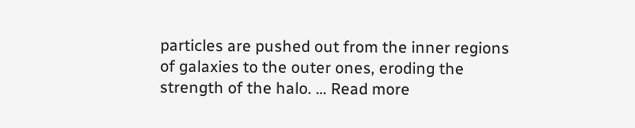particles are pushed out from the inner regions of galaxies to the outer ones, eroding the strength of the halo. … Read more